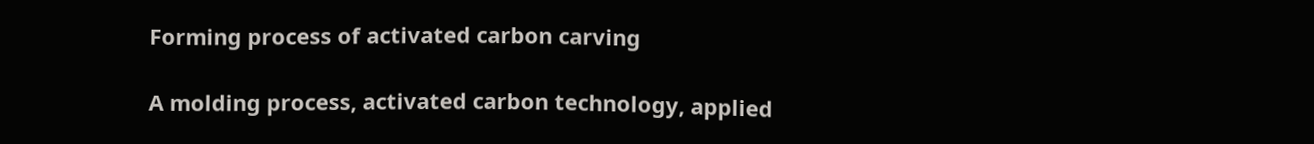Forming process of activated carbon carving

A molding process, activated carbon technology, applied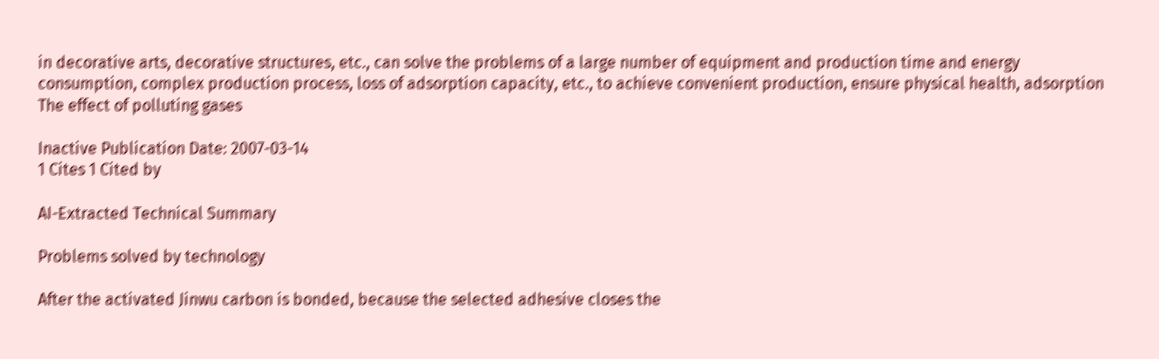in decorative arts, decorative structures, etc., can solve the problems of a large number of equipment and production time and energy consumption, complex production process, loss of adsorption capacity, etc., to achieve convenient production, ensure physical health, adsorption The effect of polluting gases

Inactive Publication Date: 2007-03-14
1 Cites 1 Cited by

AI-Extracted Technical Summary

Problems solved by technology

After the activated Jinwu carbon is bonded, because the selected adhesive closes the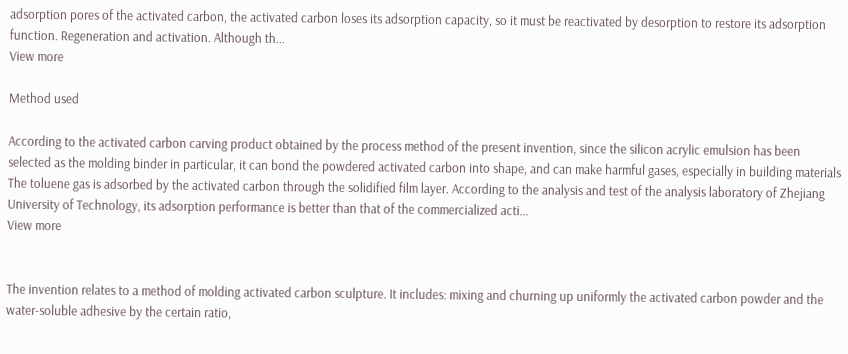adsorption pores of the activated carbon, the activated carbon loses its adsorption capacity, so it must be reactivated by desorption to restore its adsorption function. Regeneration and activation. Although th...
View more

Method used

According to the activated carbon carving product obtained by the process method of the present invention, since the silicon acrylic emulsion has been selected as the molding binder in particular, it can bond the powdered activated carbon into shape, and can make harmful gases, especially in building materials The toluene gas is adsorbed by the activated carbon through the solidified film layer. According to the analysis and test of the analysis laboratory of Zhejiang University of Technology, its adsorption performance is better than that of the commercialized acti...
View more


The invention relates to a method of molding activated carbon sculpture. It includes: mixing and churning up uniformly the activated carbon powder and the water-soluble adhesive by the certain ratio,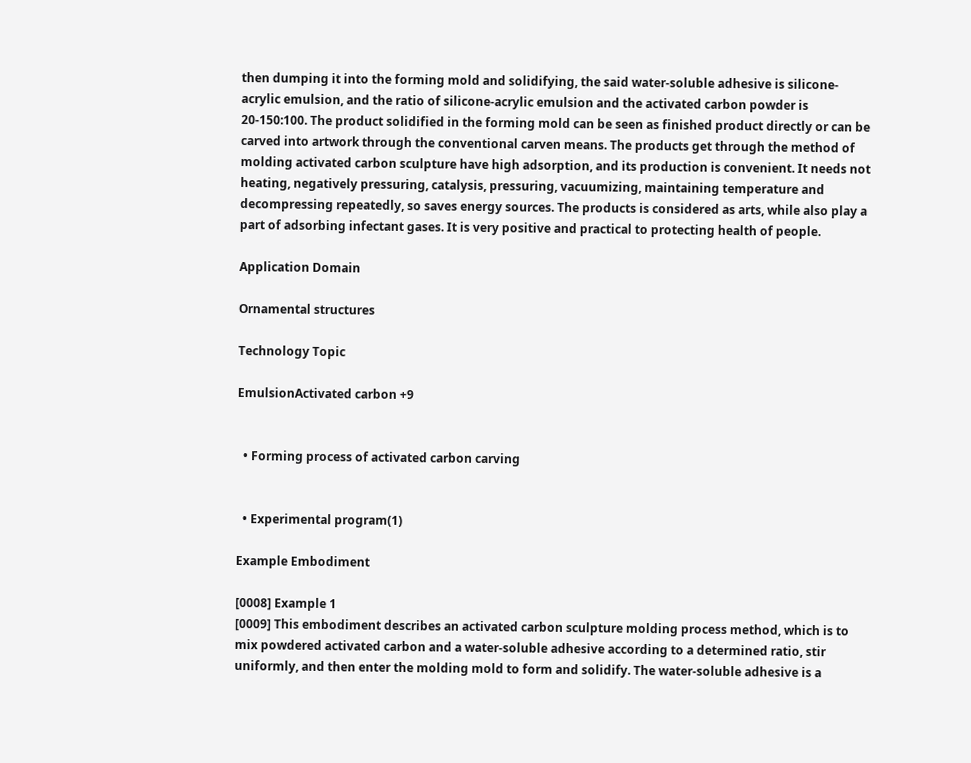then dumping it into the forming mold and solidifying, the said water-soluble adhesive is silicone-acrylic emulsion, and the ratio of silicone-acrylic emulsion and the activated carbon powder is 20-150:100. The product solidified in the forming mold can be seen as finished product directly or can be carved into artwork through the conventional carven means. The products get through the method of molding activated carbon sculpture have high adsorption, and its production is convenient. It needs not heating, negatively pressuring, catalysis, pressuring, vacuumizing, maintaining temperature and decompressing repeatedly, so saves energy sources. The products is considered as arts, while also play a part of adsorbing infectant gases. It is very positive and practical to protecting health of people.

Application Domain

Ornamental structures

Technology Topic

EmulsionActivated carbon +9


  • Forming process of activated carbon carving


  • Experimental program(1)

Example Embodiment

[0008] Example 1
[0009] This embodiment describes an activated carbon sculpture molding process method, which is to mix powdered activated carbon and a water-soluble adhesive according to a determined ratio, stir uniformly, and then enter the molding mold to form and solidify. The water-soluble adhesive is a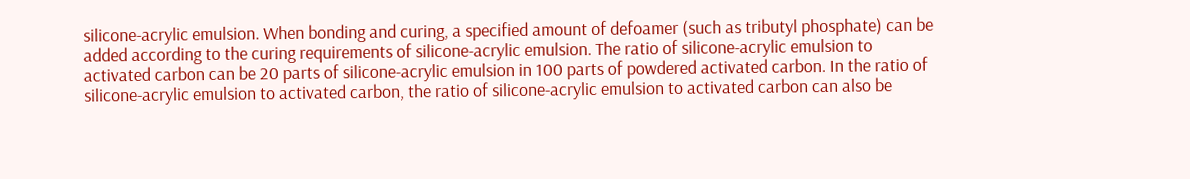silicone-acrylic emulsion. When bonding and curing, a specified amount of defoamer (such as tributyl phosphate) can be added according to the curing requirements of silicone-acrylic emulsion. The ratio of silicone-acrylic emulsion to activated carbon can be 20 parts of silicone-acrylic emulsion in 100 parts of powdered activated carbon. In the ratio of silicone-acrylic emulsion to activated carbon, the ratio of silicone-acrylic emulsion to activated carbon can also be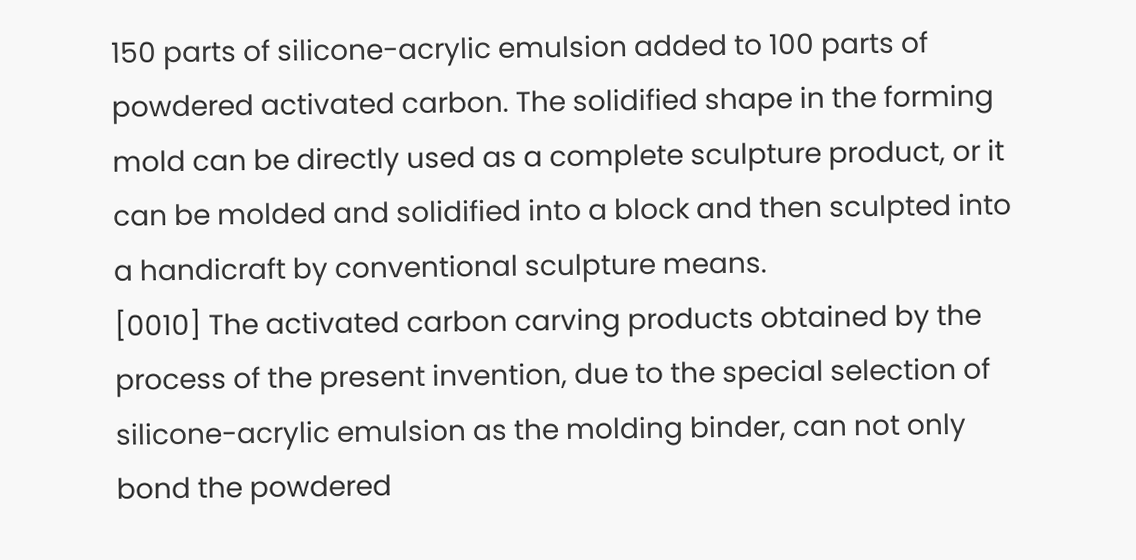150 parts of silicone-acrylic emulsion added to 100 parts of powdered activated carbon. The solidified shape in the forming mold can be directly used as a complete sculpture product, or it can be molded and solidified into a block and then sculpted into a handicraft by conventional sculpture means.
[0010] The activated carbon carving products obtained by the process of the present invention, due to the special selection of silicone-acrylic emulsion as the molding binder, can not only bond the powdered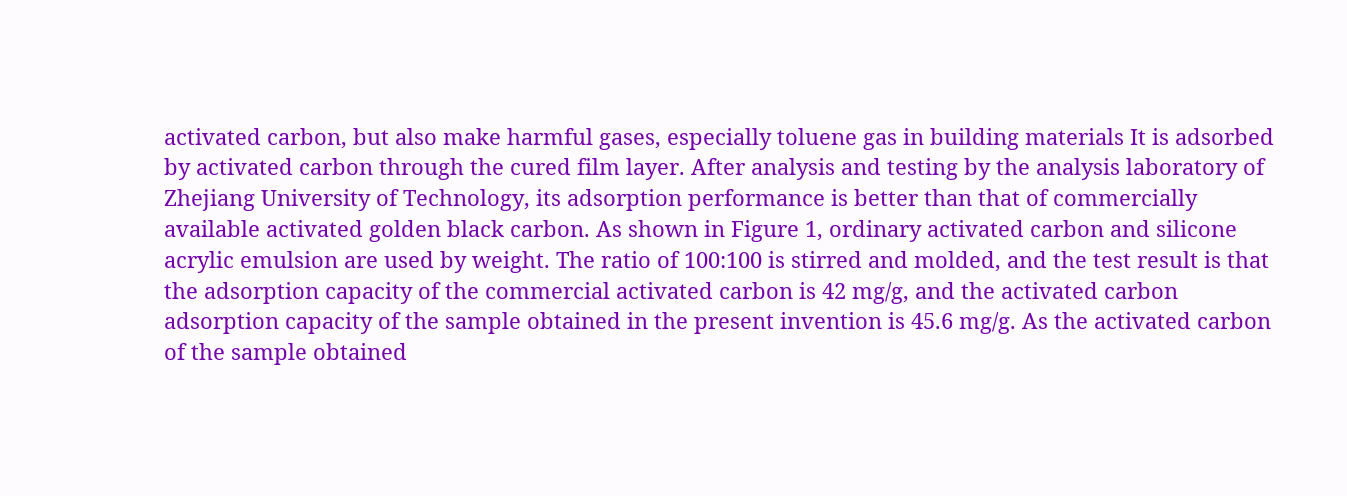activated carbon, but also make harmful gases, especially toluene gas in building materials It is adsorbed by activated carbon through the cured film layer. After analysis and testing by the analysis laboratory of Zhejiang University of Technology, its adsorption performance is better than that of commercially available activated golden black carbon. As shown in Figure 1, ordinary activated carbon and silicone acrylic emulsion are used by weight. The ratio of 100:100 is stirred and molded, and the test result is that the adsorption capacity of the commercial activated carbon is 42 mg/g, and the activated carbon adsorption capacity of the sample obtained in the present invention is 45.6 mg/g. As the activated carbon of the sample obtained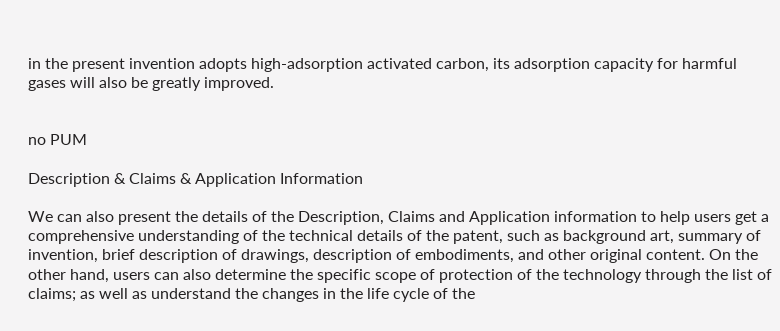in the present invention adopts high-adsorption activated carbon, its adsorption capacity for harmful gases will also be greatly improved.


no PUM

Description & Claims & Application Information

We can also present the details of the Description, Claims and Application information to help users get a comprehensive understanding of the technical details of the patent, such as background art, summary of invention, brief description of drawings, description of embodiments, and other original content. On the other hand, users can also determine the specific scope of protection of the technology through the list of claims; as well as understand the changes in the life cycle of the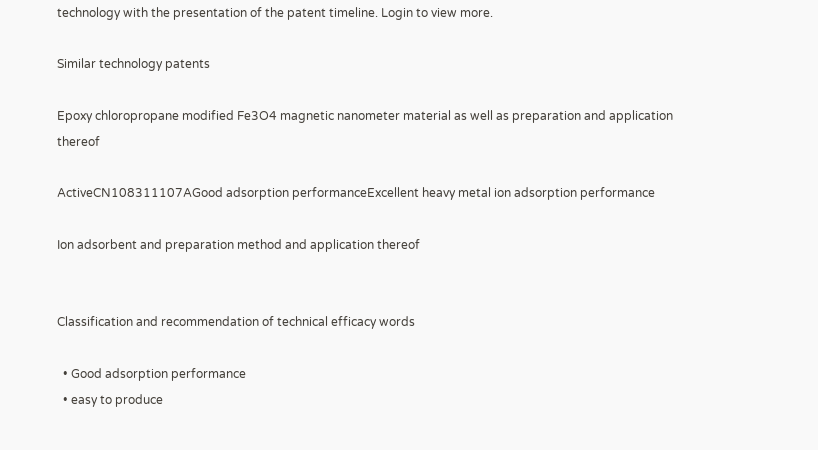technology with the presentation of the patent timeline. Login to view more.

Similar technology patents

Epoxy chloropropane modified Fe3O4 magnetic nanometer material as well as preparation and application thereof

ActiveCN108311107AGood adsorption performanceExcellent heavy metal ion adsorption performance

Ion adsorbent and preparation method and application thereof


Classification and recommendation of technical efficacy words

  • Good adsorption performance
  • easy to produce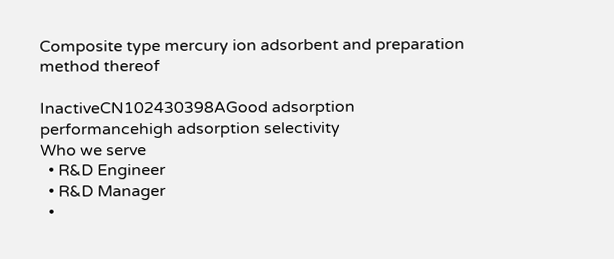Composite type mercury ion adsorbent and preparation method thereof

InactiveCN102430398AGood adsorption performancehigh adsorption selectivity
Who we serve
  • R&D Engineer
  • R&D Manager
  •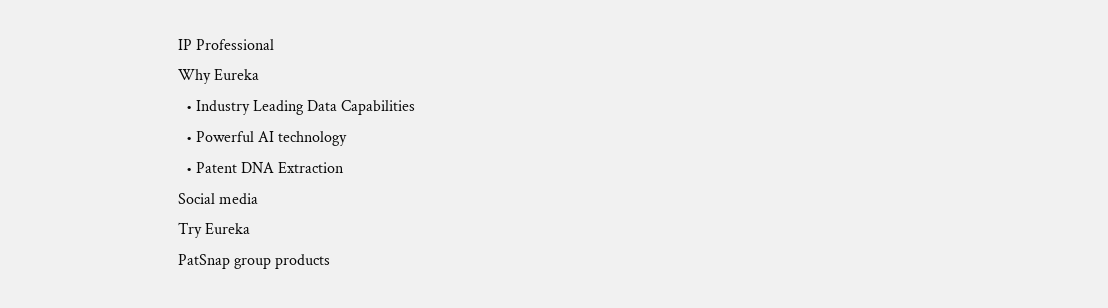IP Professional
Why Eureka
  • Industry Leading Data Capabilities
  • Powerful AI technology
  • Patent DNA Extraction
Social media
Try Eureka
PatSnap group products